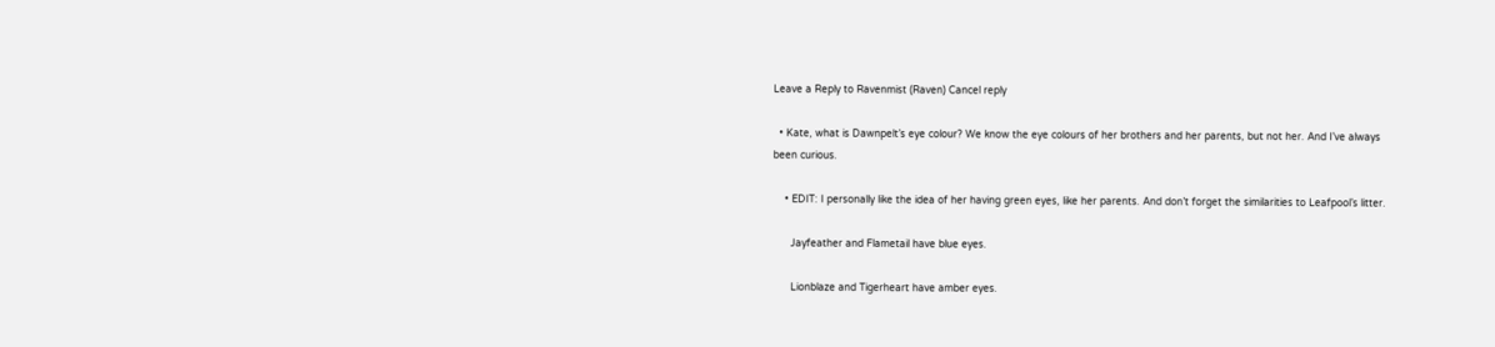Leave a Reply to Ravenmist (Raven) Cancel reply

  • Kate, what is Dawnpelt’s eye colour? We know the eye colours of her brothers and her parents, but not her. And I’ve always been curious.

    • EDIT: I personally like the idea of her having green eyes, like her parents. And don’t forget the similarities to Leafpool’s litter.

      Jayfeather and Flametail have blue eyes.

      Lionblaze and Tigerheart have amber eyes.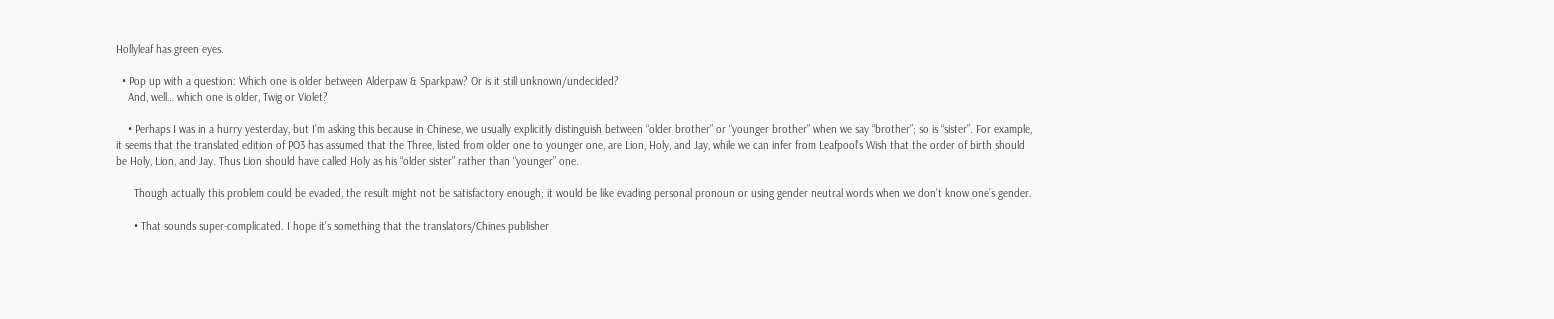Hollyleaf has green eyes.

  • Pop up with a question: Which one is older between Alderpaw & Sparkpaw? Or is it still unknown/undecided?
    And, well… which one is older, Twig or Violet?

    • Perhaps I was in a hurry yesterday, but I’m asking this because in Chinese, we usually explicitly distinguish between “older brother” or “younger brother” when we say “brother”; so is “sister”. For example, it seems that the translated edition of PO3 has assumed that the Three, listed from older one to younger one, are Lion, Holy, and Jay, while we can infer from Leafpool’s Wish that the order of birth should be Holy, Lion, and Jay. Thus Lion should have called Holy as his “older sister” rather than “younger” one.

      Though actually this problem could be evaded, the result might not be satisfactory enough; it would be like evading personal pronoun or using gender neutral words when we don’t know one’s gender.

      • That sounds super-complicated. I hope it’s something that the translators/Chines publisher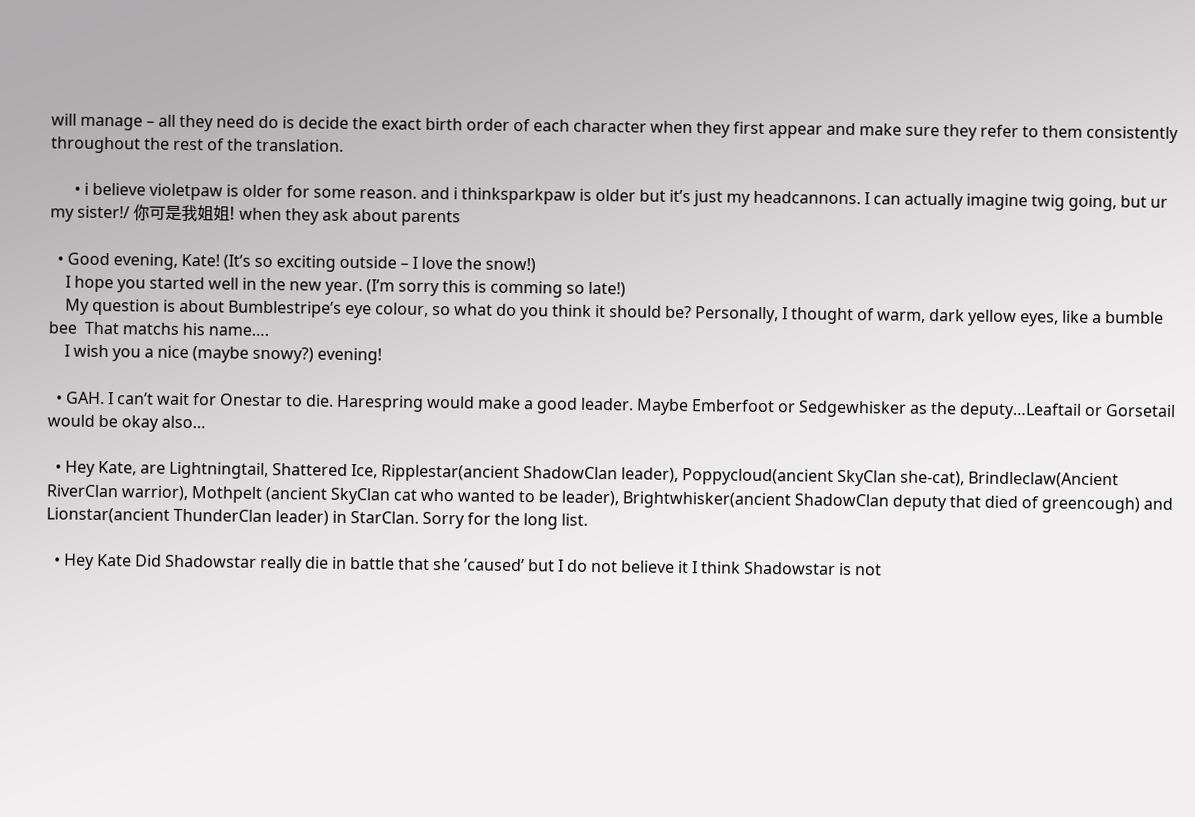will manage – all they need do is decide the exact birth order of each character when they first appear and make sure they refer to them consistently throughout the rest of the translation.

      • i believe violetpaw is older for some reason. and i thinksparkpaw is older but it’s just my headcannons. I can actually imagine twig going, but ur my sister!/ 你可是我姐姐! when they ask about parents

  • Good evening, Kate! (It’s so exciting outside – I love the snow!)
    I hope you started well in the new year. (I’m sorry this is comming so late!)
    My question is about Bumblestripe’s eye colour, so what do you think it should be? Personally, I thought of warm, dark yellow eyes, like a bumble bee  That matchs his name….
    I wish you a nice (maybe snowy?) evening!

  • GAH. I can’t wait for Onestar to die. Harespring would make a good leader. Maybe Emberfoot or Sedgewhisker as the deputy…Leaftail or Gorsetail would be okay also…

  • Hey Kate, are Lightningtail, Shattered Ice, Ripplestar(ancient ShadowClan leader), Poppycloud(ancient SkyClan she-cat), Brindleclaw(Ancient RiverClan warrior), Mothpelt (ancient SkyClan cat who wanted to be leader), Brightwhisker(ancient ShadowClan deputy that died of greencough) and Lionstar(ancient ThunderClan leader) in StarClan. Sorry for the long list.

  • Hey Kate Did Shadowstar really die in battle that she ’caused’ but I do not believe it I think Shadowstar is not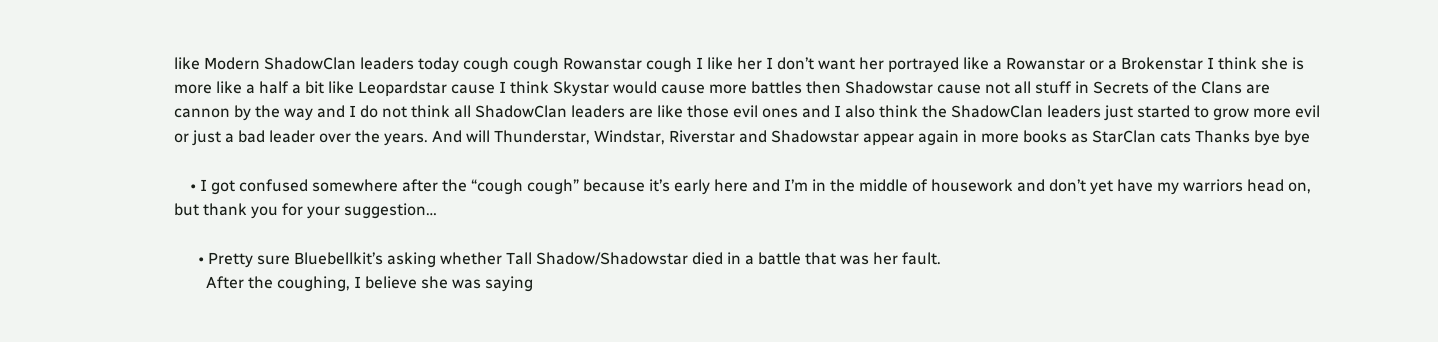like Modern ShadowClan leaders today cough cough Rowanstar cough I like her I don’t want her portrayed like a Rowanstar or a Brokenstar I think she is more like a half a bit like Leopardstar cause I think Skystar would cause more battles then Shadowstar cause not all stuff in Secrets of the Clans are cannon by the way and I do not think all ShadowClan leaders are like those evil ones and I also think the ShadowClan leaders just started to grow more evil or just a bad leader over the years. And will Thunderstar, Windstar, Riverstar and Shadowstar appear again in more books as StarClan cats Thanks bye bye

    • I got confused somewhere after the “cough cough” because it’s early here and I’m in the middle of housework and don’t yet have my warriors head on, but thank you for your suggestion…

      • Pretty sure Bluebellkit’s asking whether Tall Shadow/Shadowstar died in a battle that was her fault.
        After the coughing, I believe she was saying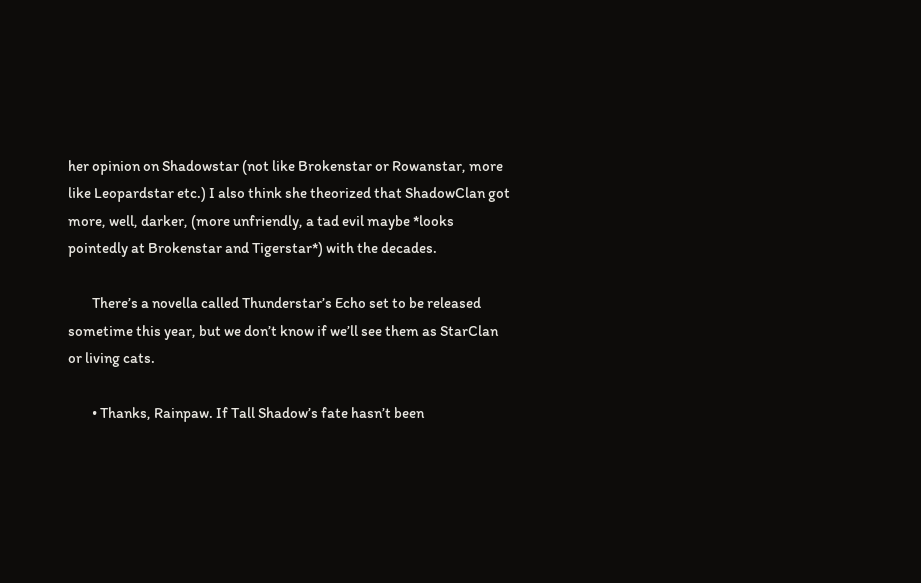her opinion on Shadowstar (not like Brokenstar or Rowanstar, more like Leopardstar etc.) I also think she theorized that ShadowClan got more, well, darker, (more unfriendly, a tad evil maybe *looks pointedly at Brokenstar and Tigerstar*) with the decades.

        There’s a novella called Thunderstar’s Echo set to be released sometime this year, but we don’t know if we’ll see them as StarClan or living cats.

        • Thanks, Rainpaw. If Tall Shadow’s fate hasn’t been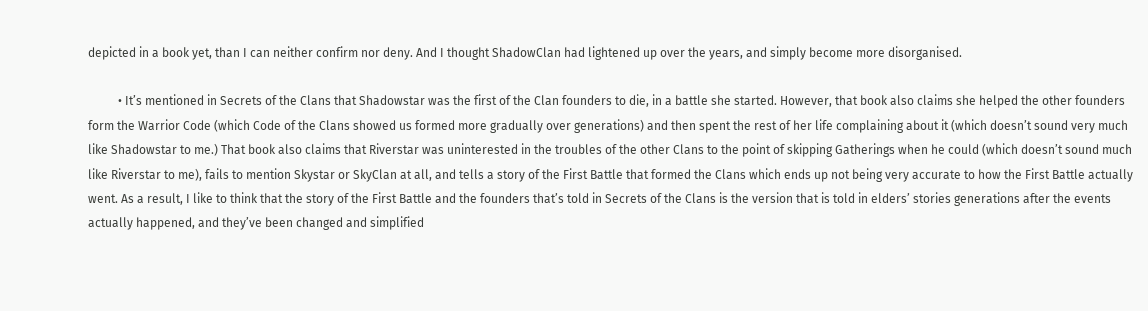depicted in a book yet, than I can neither confirm nor deny. And I thought ShadowClan had lightened up over the years, and simply become more disorganised.

          • It’s mentioned in Secrets of the Clans that Shadowstar was the first of the Clan founders to die, in a battle she started. However, that book also claims she helped the other founders form the Warrior Code (which Code of the Clans showed us formed more gradually over generations) and then spent the rest of her life complaining about it (which doesn’t sound very much like Shadowstar to me.) That book also claims that Riverstar was uninterested in the troubles of the other Clans to the point of skipping Gatherings when he could (which doesn’t sound much like Riverstar to me), fails to mention Skystar or SkyClan at all, and tells a story of the First Battle that formed the Clans which ends up not being very accurate to how the First Battle actually went. As a result, I like to think that the story of the First Battle and the founders that’s told in Secrets of the Clans is the version that is told in elders’ stories generations after the events actually happened, and they’ve been changed and simplified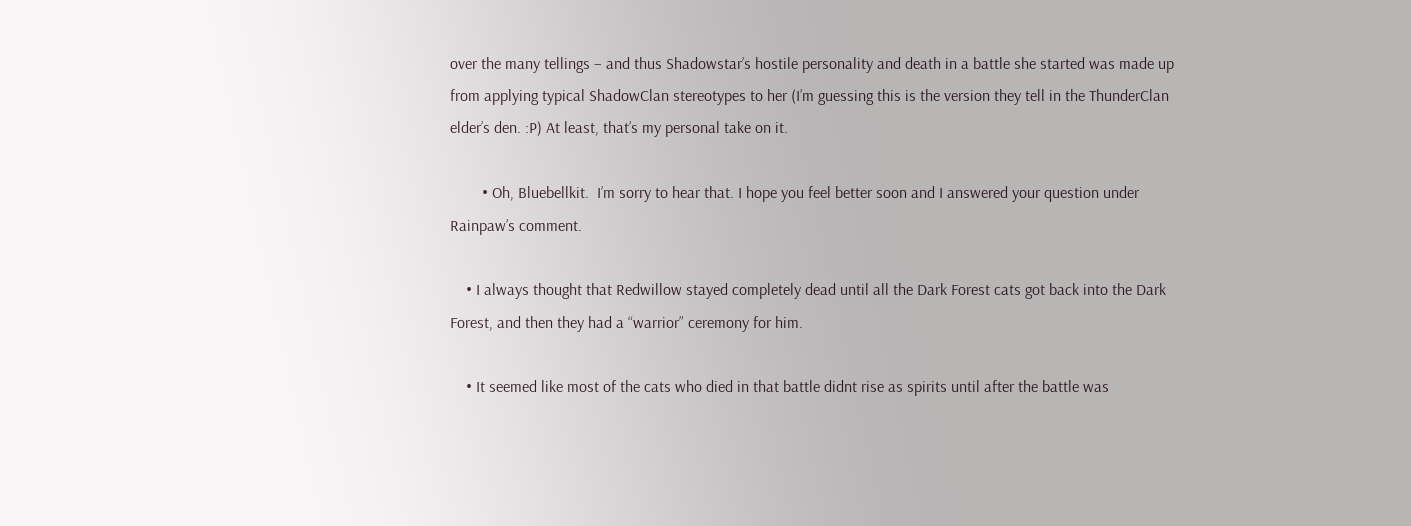over the many tellings – and thus Shadowstar’s hostile personality and death in a battle she started was made up from applying typical ShadowClan stereotypes to her (I’m guessing this is the version they tell in the ThunderClan elder’s den. :P) At least, that’s my personal take on it.

        • Oh, Bluebellkit.  I’m sorry to hear that. I hope you feel better soon and I answered your question under Rainpaw’s comment.

    • I always thought that Redwillow stayed completely dead until all the Dark Forest cats got back into the Dark Forest, and then they had a “warrior” ceremony for him.

    • It seemed like most of the cats who died in that battle didnt rise as spirits until after the battle was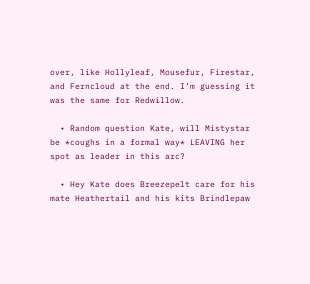over, like Hollyleaf, Mousefur, Firestar, and Ferncloud at the end. I’m guessing it was the same for Redwillow.

  • Random question Kate, will Mistystar be *coughs in a formal way* LEAVING her spot as leader in this arc?

  • Hey Kate does Breezepelt care for his mate Heathertail and his kits Brindlepaw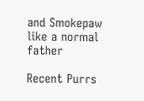and Smokepaw like a normal father

Recent Purrs